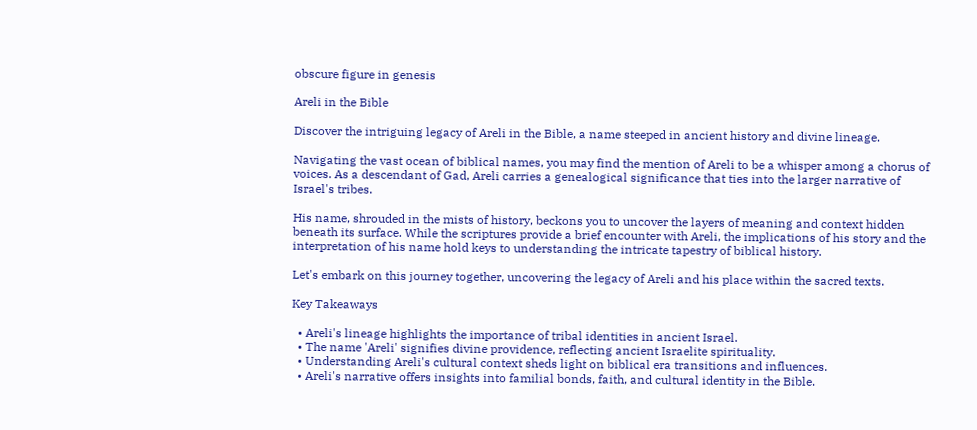obscure figure in genesis

Areli in the Bible

Discover the intriguing legacy of Areli in the Bible, a name steeped in ancient history and divine lineage.

Navigating the vast ocean of biblical names, you may find the mention of Areli to be a whisper among a chorus of voices. As a descendant of Gad, Areli carries a genealogical significance that ties into the larger narrative of Israel's tribes.

His name, shrouded in the mists of history, beckons you to uncover the layers of meaning and context hidden beneath its surface. While the scriptures provide a brief encounter with Areli, the implications of his story and the interpretation of his name hold keys to understanding the intricate tapestry of biblical history.

Let's embark on this journey together, uncovering the legacy of Areli and his place within the sacred texts.

Key Takeaways

  • Areli's lineage highlights the importance of tribal identities in ancient Israel.
  • The name 'Areli' signifies divine providence, reflecting ancient Israelite spirituality.
  • Understanding Areli's cultural context sheds light on biblical era transitions and influences.
  • Areli's narrative offers insights into familial bonds, faith, and cultural identity in the Bible.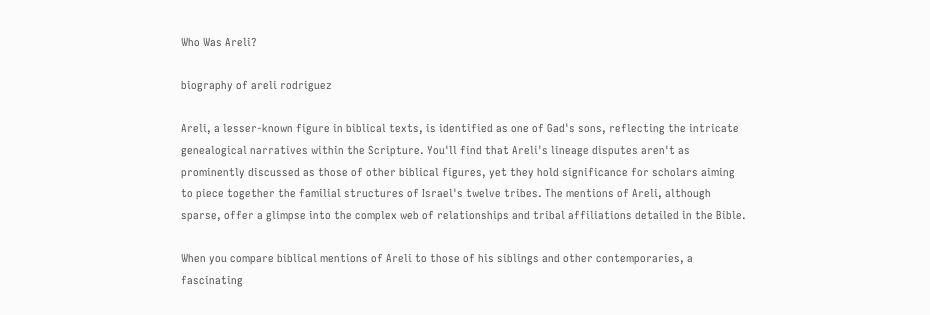Who Was Areli?

biography of areli rodriguez

Areli, a lesser-known figure in biblical texts, is identified as one of Gad's sons, reflecting the intricate genealogical narratives within the Scripture. You'll find that Areli's lineage disputes aren't as prominently discussed as those of other biblical figures, yet they hold significance for scholars aiming to piece together the familial structures of Israel's twelve tribes. The mentions of Areli, although sparse, offer a glimpse into the complex web of relationships and tribal affiliations detailed in the Bible.

When you compare biblical mentions of Areli to those of his siblings and other contemporaries, a fascinating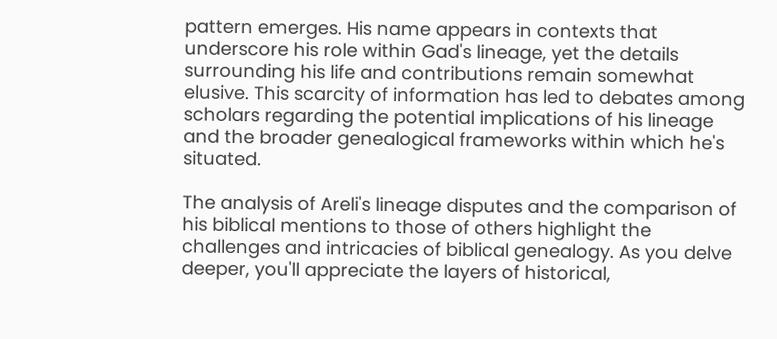pattern emerges. His name appears in contexts that underscore his role within Gad's lineage, yet the details surrounding his life and contributions remain somewhat elusive. This scarcity of information has led to debates among scholars regarding the potential implications of his lineage and the broader genealogical frameworks within which he's situated.

The analysis of Areli's lineage disputes and the comparison of his biblical mentions to those of others highlight the challenges and intricacies of biblical genealogy. As you delve deeper, you'll appreciate the layers of historical,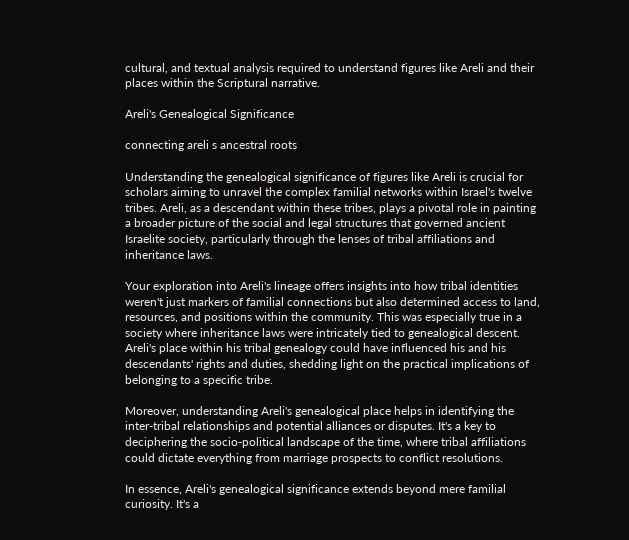cultural, and textual analysis required to understand figures like Areli and their places within the Scriptural narrative.

Areli's Genealogical Significance

connecting areli s ancestral roots

Understanding the genealogical significance of figures like Areli is crucial for scholars aiming to unravel the complex familial networks within Israel's twelve tribes. Areli, as a descendant within these tribes, plays a pivotal role in painting a broader picture of the social and legal structures that governed ancient Israelite society, particularly through the lenses of tribal affiliations and inheritance laws.

Your exploration into Areli's lineage offers insights into how tribal identities weren't just markers of familial connections but also determined access to land, resources, and positions within the community. This was especially true in a society where inheritance laws were intricately tied to genealogical descent. Areli's place within his tribal genealogy could have influenced his and his descendants' rights and duties, shedding light on the practical implications of belonging to a specific tribe.

Moreover, understanding Areli's genealogical place helps in identifying the inter-tribal relationships and potential alliances or disputes. It's a key to deciphering the socio-political landscape of the time, where tribal affiliations could dictate everything from marriage prospects to conflict resolutions.

In essence, Areli's genealogical significance extends beyond mere familial curiosity. It's a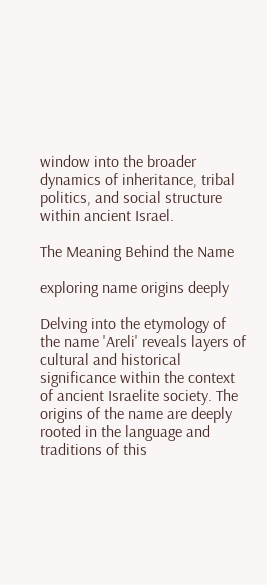window into the broader dynamics of inheritance, tribal politics, and social structure within ancient Israel.

The Meaning Behind the Name

exploring name origins deeply

Delving into the etymology of the name 'Areli' reveals layers of cultural and historical significance within the context of ancient Israelite society. The origins of the name are deeply rooted in the language and traditions of this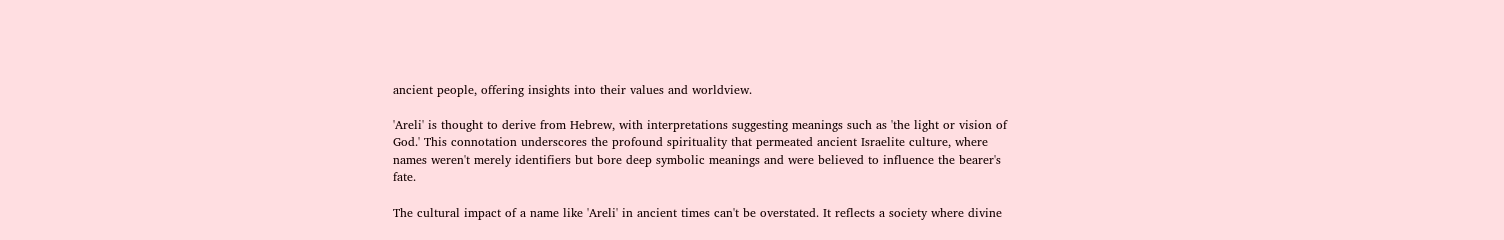ancient people, offering insights into their values and worldview.

'Areli' is thought to derive from Hebrew, with interpretations suggesting meanings such as 'the light or vision of God.' This connotation underscores the profound spirituality that permeated ancient Israelite culture, where names weren't merely identifiers but bore deep symbolic meanings and were believed to influence the bearer's fate.

The cultural impact of a name like 'Areli' in ancient times can't be overstated. It reflects a society where divine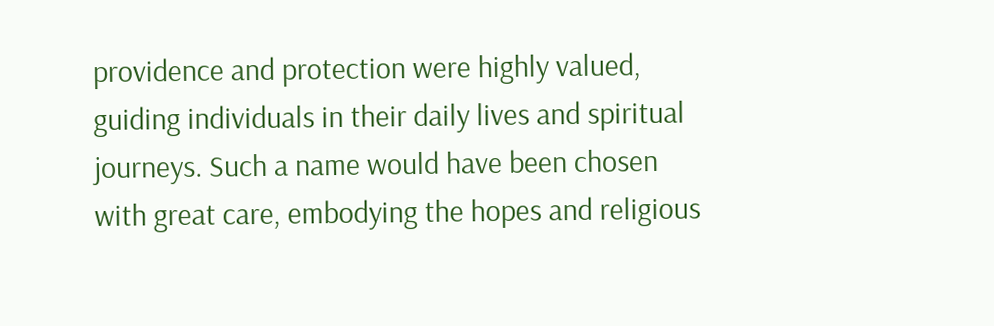providence and protection were highly valued, guiding individuals in their daily lives and spiritual journeys. Such a name would have been chosen with great care, embodying the hopes and religious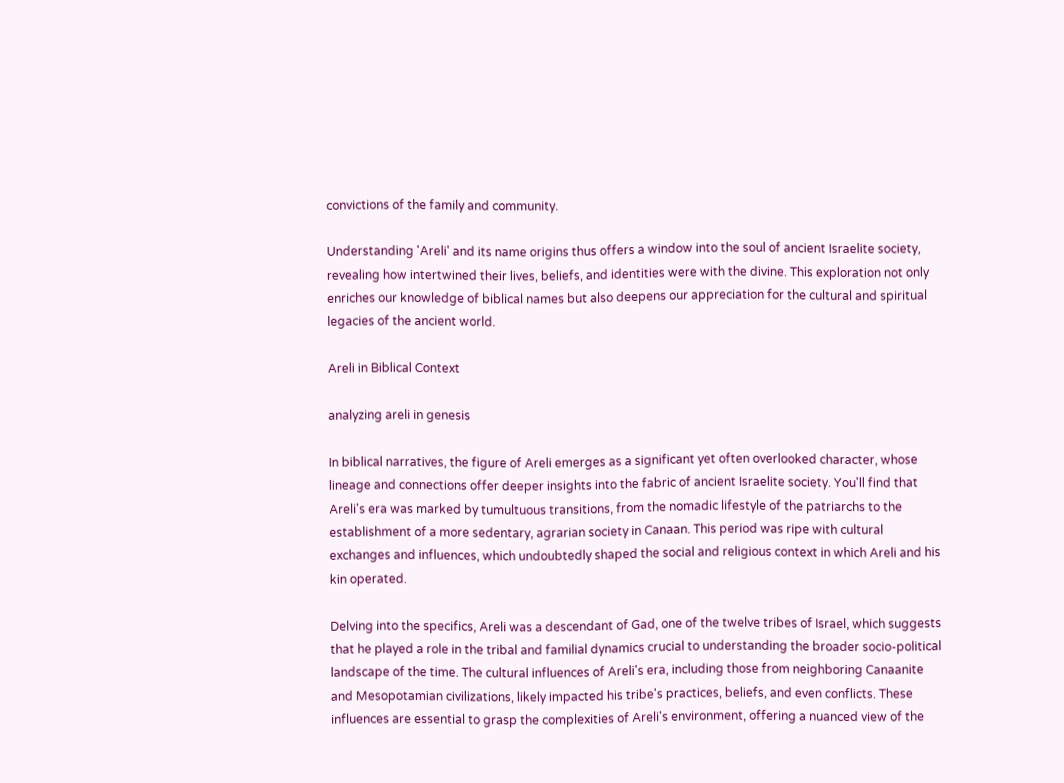convictions of the family and community.

Understanding 'Areli' and its name origins thus offers a window into the soul of ancient Israelite society, revealing how intertwined their lives, beliefs, and identities were with the divine. This exploration not only enriches our knowledge of biblical names but also deepens our appreciation for the cultural and spiritual legacies of the ancient world.

Areli in Biblical Context

analyzing areli in genesis

In biblical narratives, the figure of Areli emerges as a significant yet often overlooked character, whose lineage and connections offer deeper insights into the fabric of ancient Israelite society. You'll find that Areli's era was marked by tumultuous transitions, from the nomadic lifestyle of the patriarchs to the establishment of a more sedentary, agrarian society in Canaan. This period was ripe with cultural exchanges and influences, which undoubtedly shaped the social and religious context in which Areli and his kin operated.

Delving into the specifics, Areli was a descendant of Gad, one of the twelve tribes of Israel, which suggests that he played a role in the tribal and familial dynamics crucial to understanding the broader socio-political landscape of the time. The cultural influences of Areli's era, including those from neighboring Canaanite and Mesopotamian civilizations, likely impacted his tribe's practices, beliefs, and even conflicts. These influences are essential to grasp the complexities of Areli's environment, offering a nuanced view of the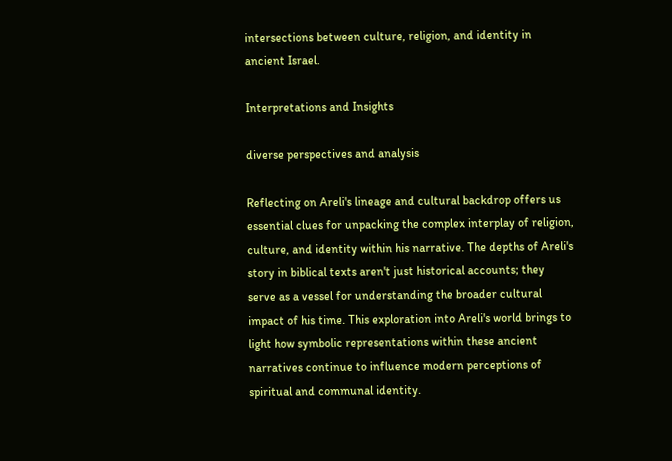intersections between culture, religion, and identity in ancient Israel.

Interpretations and Insights

diverse perspectives and analysis

Reflecting on Areli's lineage and cultural backdrop offers us essential clues for unpacking the complex interplay of religion, culture, and identity within his narrative. The depths of Areli's story in biblical texts aren't just historical accounts; they serve as a vessel for understanding the broader cultural impact of his time. This exploration into Areli's world brings to light how symbolic representations within these ancient narratives continue to influence modern perceptions of spiritual and communal identity.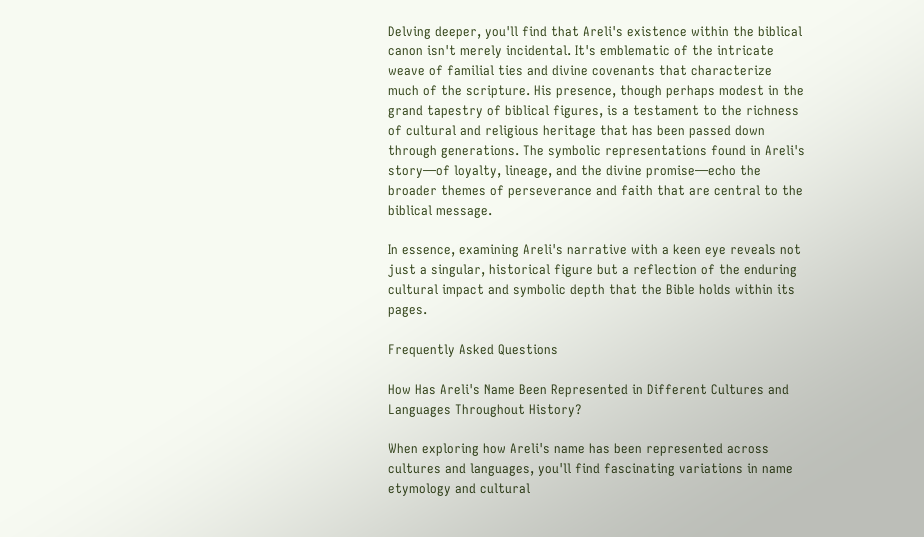Delving deeper, you'll find that Areli's existence within the biblical canon isn't merely incidental. It's emblematic of the intricate weave of familial ties and divine covenants that characterize much of the scripture. His presence, though perhaps modest in the grand tapestry of biblical figures, is a testament to the richness of cultural and religious heritage that has been passed down through generations. The symbolic representations found in Areli's story—of loyalty, lineage, and the divine promise—echo the broader themes of perseverance and faith that are central to the biblical message.

In essence, examining Areli's narrative with a keen eye reveals not just a singular, historical figure but a reflection of the enduring cultural impact and symbolic depth that the Bible holds within its pages.

Frequently Asked Questions

How Has Areli's Name Been Represented in Different Cultures and Languages Throughout History?

When exploring how Areli's name has been represented across cultures and languages, you'll find fascinating variations in name etymology and cultural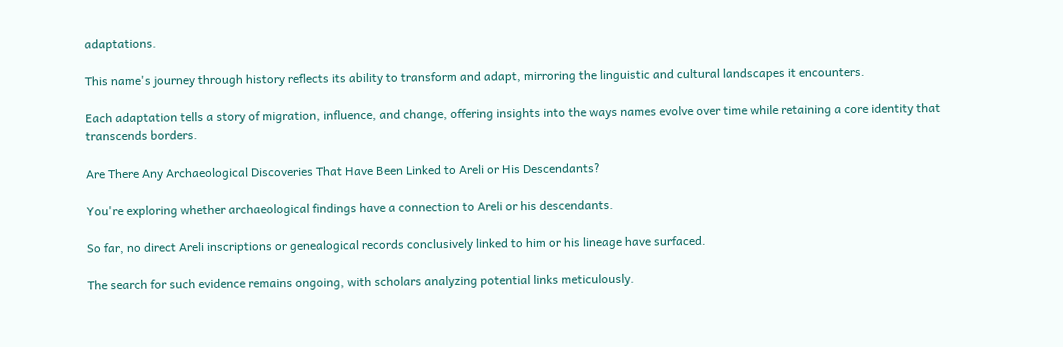adaptations.

This name's journey through history reflects its ability to transform and adapt, mirroring the linguistic and cultural landscapes it encounters.

Each adaptation tells a story of migration, influence, and change, offering insights into the ways names evolve over time while retaining a core identity that transcends borders.

Are There Any Archaeological Discoveries That Have Been Linked to Areli or His Descendants?

You're exploring whether archaeological findings have a connection to Areli or his descendants.

So far, no direct Areli inscriptions or genealogical records conclusively linked to him or his lineage have surfaced.

The search for such evidence remains ongoing, with scholars analyzing potential links meticulously.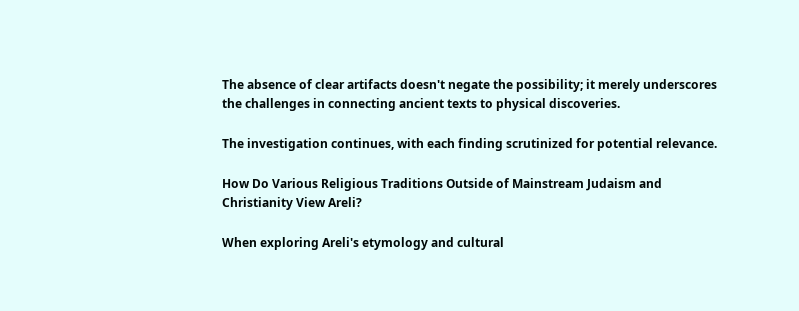The absence of clear artifacts doesn't negate the possibility; it merely underscores the challenges in connecting ancient texts to physical discoveries.

The investigation continues, with each finding scrutinized for potential relevance.

How Do Various Religious Traditions Outside of Mainstream Judaism and Christianity View Areli?

When exploring Areli's etymology and cultural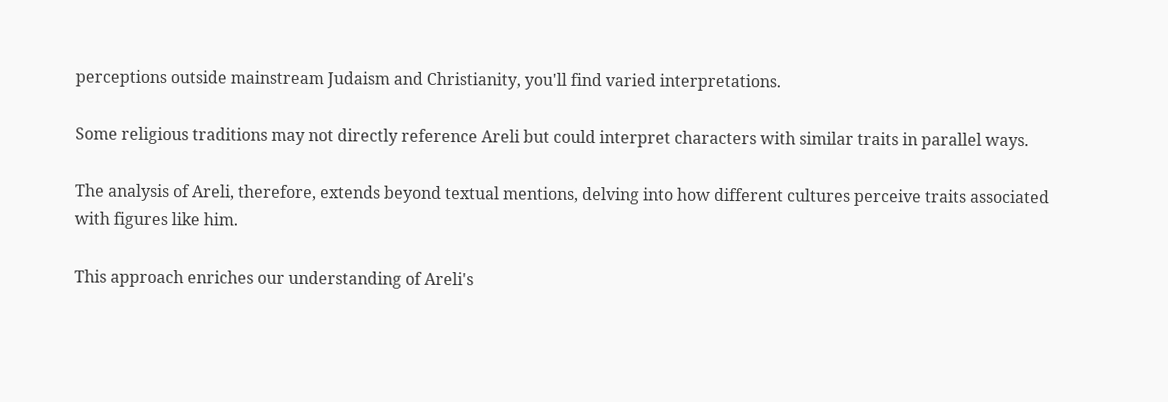perceptions outside mainstream Judaism and Christianity, you'll find varied interpretations.

Some religious traditions may not directly reference Areli but could interpret characters with similar traits in parallel ways.

The analysis of Areli, therefore, extends beyond textual mentions, delving into how different cultures perceive traits associated with figures like him.

This approach enriches our understanding of Areli's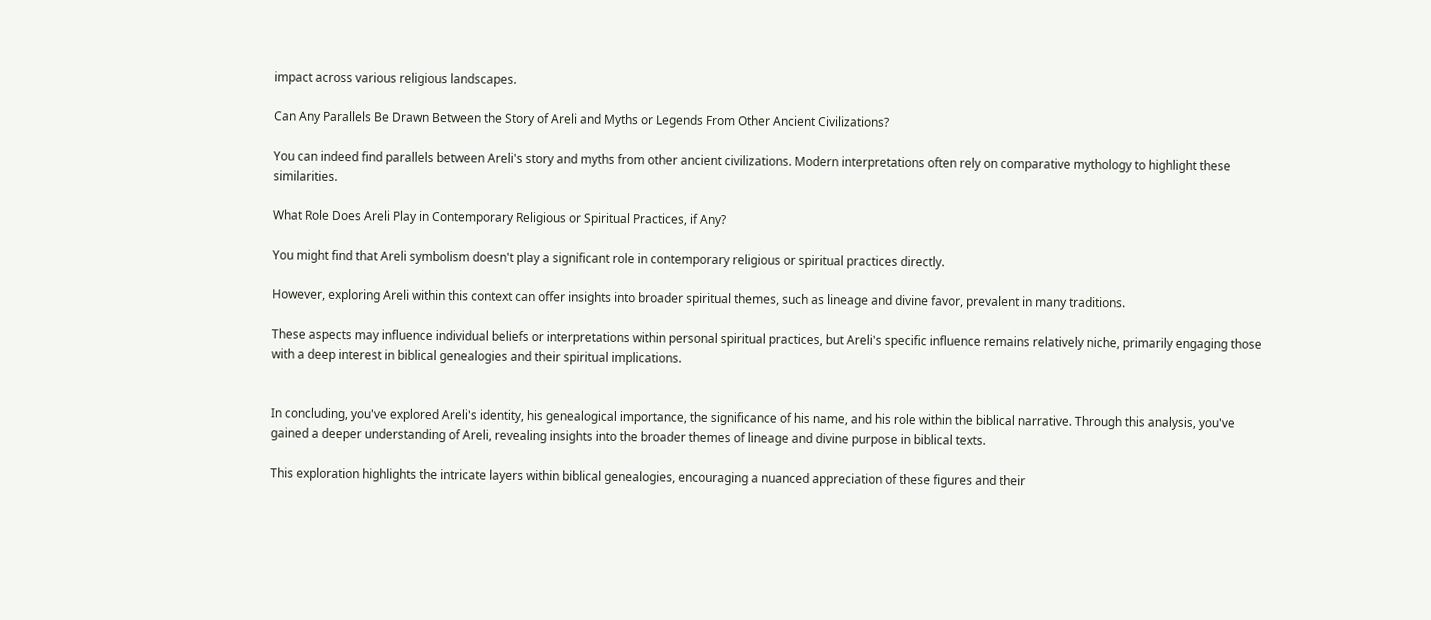impact across various religious landscapes.

Can Any Parallels Be Drawn Between the Story of Areli and Myths or Legends From Other Ancient Civilizations?

You can indeed find parallels between Areli's story and myths from other ancient civilizations. Modern interpretations often rely on comparative mythology to highlight these similarities.

What Role Does Areli Play in Contemporary Religious or Spiritual Practices, if Any?

You might find that Areli symbolism doesn't play a significant role in contemporary religious or spiritual practices directly.

However, exploring Areli within this context can offer insights into broader spiritual themes, such as lineage and divine favor, prevalent in many traditions.

These aspects may influence individual beliefs or interpretations within personal spiritual practices, but Areli's specific influence remains relatively niche, primarily engaging those with a deep interest in biblical genealogies and their spiritual implications.


In concluding, you've explored Areli's identity, his genealogical importance, the significance of his name, and his role within the biblical narrative. Through this analysis, you've gained a deeper understanding of Areli, revealing insights into the broader themes of lineage and divine purpose in biblical texts.

This exploration highlights the intricate layers within biblical genealogies, encouraging a nuanced appreciation of these figures and their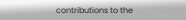contributions to the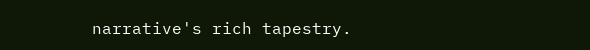narrative's rich tapestry.